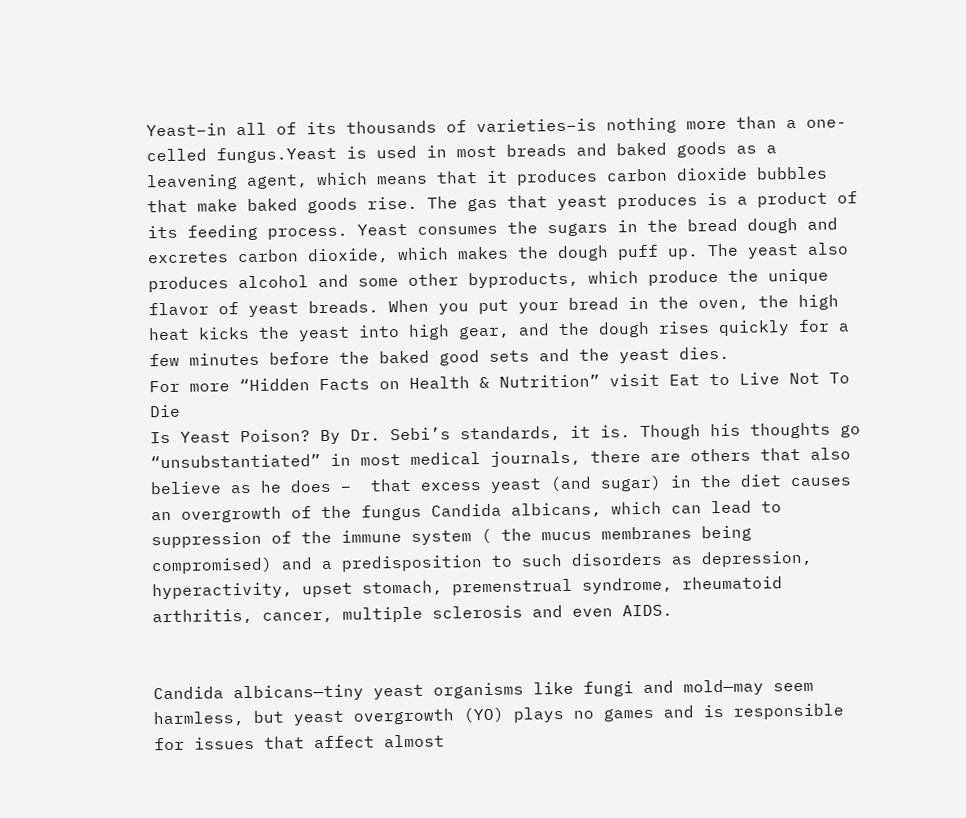Yeast–in all of its thousands of varieties–is nothing more than a one-celled fungus.Yeast is used in most breads and baked goods as a leavening agent, which means that it produces carbon dioxide bubbles that make baked goods rise. The gas that yeast produces is a product of its feeding process. Yeast consumes the sugars in the bread dough and excretes carbon dioxide, which makes the dough puff up. The yeast also produces alcohol and some other byproducts, which produce the unique flavor of yeast breads. When you put your bread in the oven, the high heat kicks the yeast into high gear, and the dough rises quickly for a few minutes before the baked good sets and the yeast dies.
For more “Hidden Facts on Health & Nutrition” visit Eat to Live Not To Die
Is Yeast Poison? By Dr. Sebi’s standards, it is. Though his thoughts go “unsubstantiated” in most medical journals, there are others that also believe as he does –  that excess yeast (and sugar) in the diet causes an overgrowth of the fungus Candida albicans, which can lead to suppression of the immune system ( the mucus membranes being compromised) and a predisposition to such disorders as depression, hyperactivity, upset stomach, premenstrual syndrome, rheumatoid arthritis, cancer, multiple sclerosis and even AIDS.


Candida albicans—tiny yeast organisms like fungi and mold—may seem harmless, but yeast overgrowth (YO) plays no games and is responsible for issues that affect almost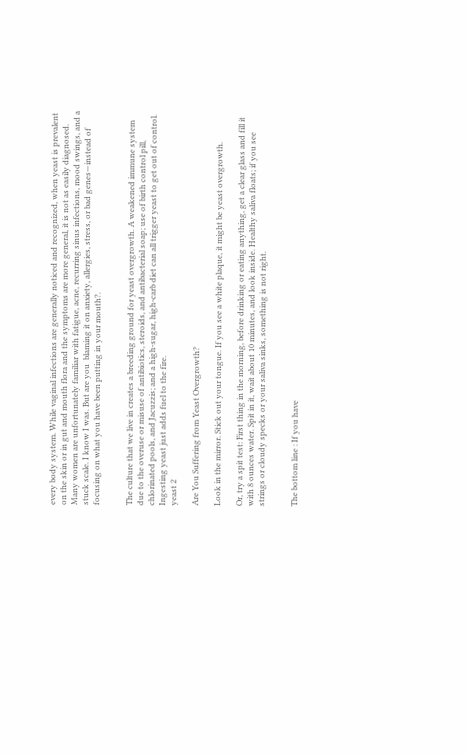every body system. While vaginal infections are generally noticed and recognized, when yeast is prevalent on the skin or in gut and mouth flora and the symptoms are more general, it is not as easily diagnosed. Many women are unfortunately familiar with fatigue, acne, recurring sinus infections, mood swings, and a stuck scale. I know I was. But are you  blaming it on anxiety, allergies, stress, or bad genes—instead of focusing on what you have been putting in your mouth?.


The culture that we live in creates a breeding ground for yeast overgrowth. A weakened immune system due to the overuse or misuse of antibiotics, steroids, and antibacterial soap; use of birth control pill, chlorinated pools, and Jacuzzis; and a high-sugar, high-carb diet can all trigger yeast to get out of control. Ingesting yeast just adds fuel to the fire.
yeast 2

Are You Suffering from Yeast Overgrowth?

Look in the mirror. Stick out your tongue. If you see a white plaque, it might be yeast overgrowth.

Or, try a spit test: First thing in the morning, before drinking or eating anything, get a clear glass and fill it with 8 ounces water. Spit in it, wait about 10 minutes, and look inside. Healthy saliva floats; if you see strings or cloudy specks or your saliva sinks, something is not right.


The bottom line : If you have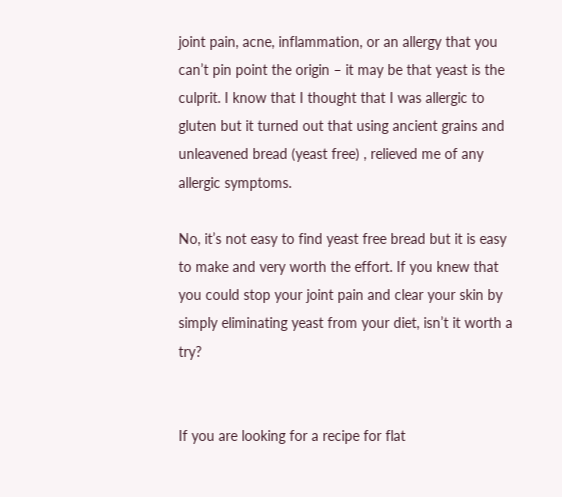joint pain, acne, inflammation, or an allergy that you can’t pin point the origin – it may be that yeast is the culprit. I know that I thought that I was allergic to gluten but it turned out that using ancient grains and unleavened bread (yeast free) , relieved me of any allergic symptoms.

No, it’s not easy to find yeast free bread but it is easy to make and very worth the effort. If you knew that you could stop your joint pain and clear your skin by simply eliminating yeast from your diet, isn’t it worth a try?


If you are looking for a recipe for flat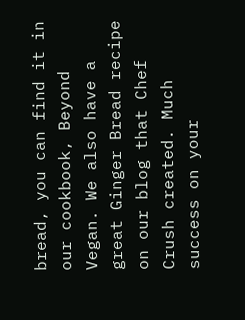bread, you can find it in our cookbook, Beyond Vegan. We also have a great Ginger Bread recipe on our blog that Chef Crush created. Much success on your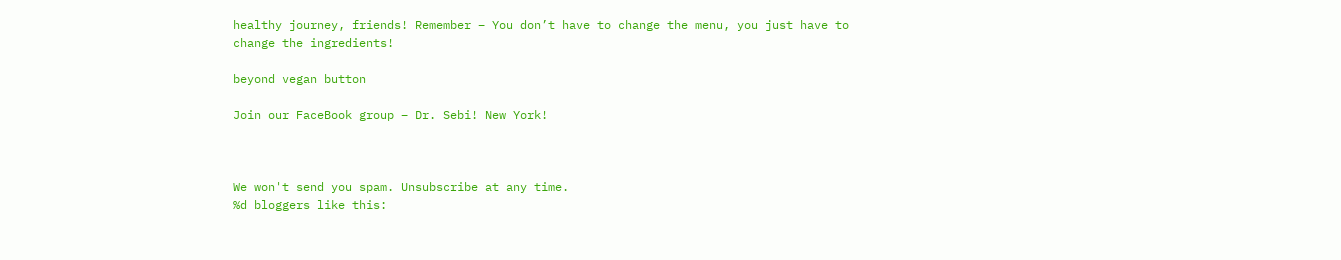healthy journey, friends! Remember – You don’t have to change the menu, you just have to change the ingredients!

beyond vegan button

Join our FaceBook group – Dr. Sebi! New York!



We won't send you spam. Unsubscribe at any time.
%d bloggers like this: